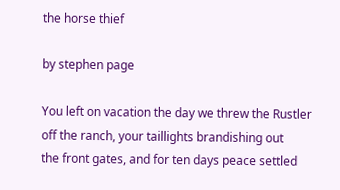the horse thief

by stephen page

You left on vacation the day we threw the Rustler
off the ranch, your taillights brandishing out
the front gates, and for ten days peace settled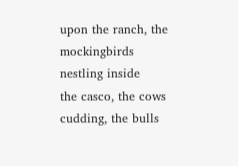upon the ranch, the mockingbirds nestling inside
the casco, the cows cudding, the bulls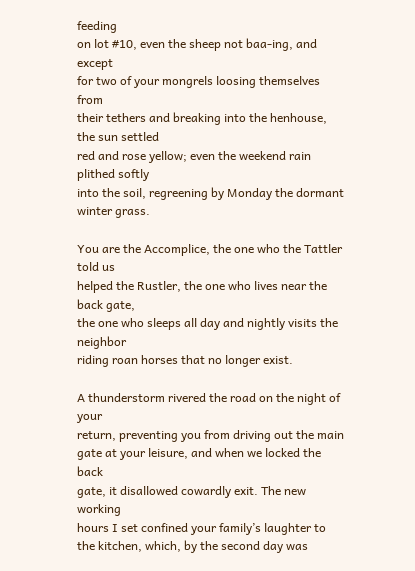feeding
on lot #10, even the sheep not baa-ing, and except
for two of your mongrels loosing themselves from
their tethers and breaking into the henhouse, the sun settled
red and rose yellow; even the weekend rain plithed softly
into the soil, regreening by Monday the dormant
winter grass.

You are the Accomplice, the one who the Tattler told us
helped the Rustler, the one who lives near the back gate,
the one who sleeps all day and nightly visits the neighbor
riding roan horses that no longer exist.

A thunderstorm rivered the road on the night of your
return, preventing you from driving out the main
gate at your leisure, and when we locked the back
gate, it disallowed cowardly exit. The new working
hours I set confined your family’s laughter to
the kitchen, which, by the second day was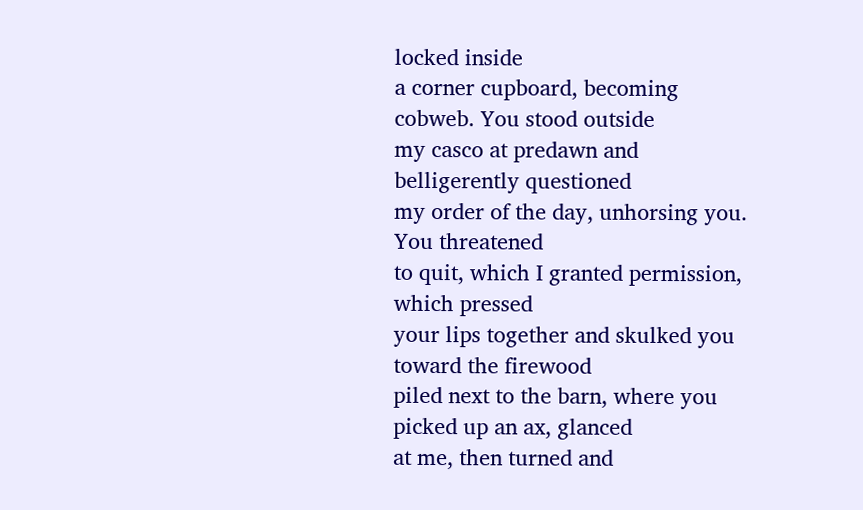locked inside
a corner cupboard, becoming cobweb. You stood outside
my casco at predawn and belligerently questioned
my order of the day, unhorsing you. You threatened
to quit, which I granted permission, which pressed
your lips together and skulked you toward the firewood
piled next to the barn, where you picked up an ax, glanced
at me, then turned and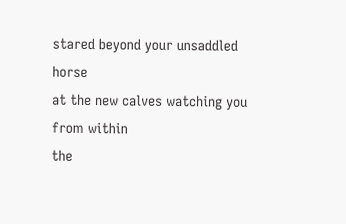stared beyond your unsaddled horse
at the new calves watching you from within
the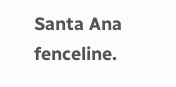Santa Ana fenceline.